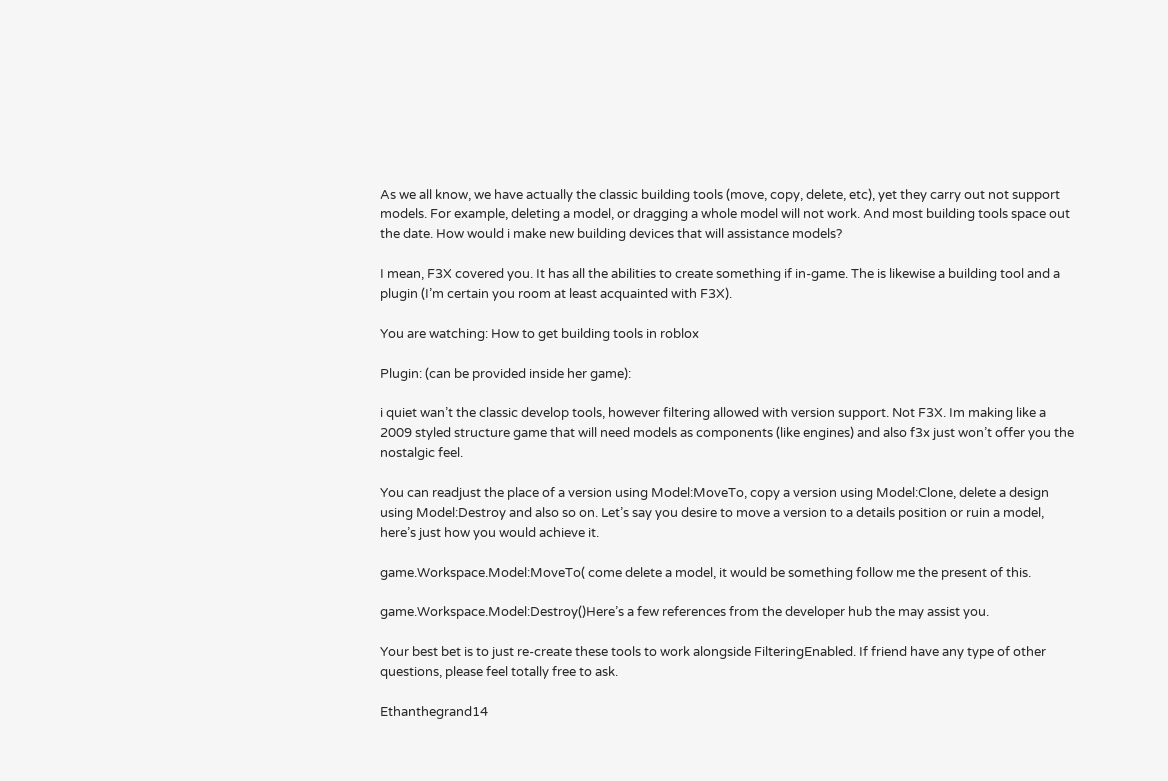As we all know, we have actually the classic building tools (move, copy, delete, etc), yet they carry out not support models. For example, deleting a model, or dragging a whole model will not work. And most building tools space out the date. How would i make new building devices that will assistance models?

I mean, F3X covered you. It has all the abilities to create something if in-game. The is likewise a building tool and a plugin (I’m certain you room at least acquainted with F3X).

You are watching: How to get building tools in roblox

Plugin: (can be provided inside her game):

i quiet wan’t the classic develop tools, however filtering allowed with version support. Not F3X. Im making like a 2009 styled structure game that will need models as components (like engines) and also f3x just won’t offer you the nostalgic feel.

You can readjust the place of a version using Model:MoveTo, copy a version using Model:Clone, delete a design using Model:Destroy and also so on. Let’s say you desire to move a version to a details position or ruin a model, here’s just how you would achieve it.

game.Workspace.Model:MoveTo( come delete a model, it would be something follow me the present of this.

game.Workspace.Model:Destroy()Here’s a few references from the developer hub the may assist you.

Your best bet is to just re-create these tools to work alongside FilteringEnabled. If friend have any type of other questions, please feel totally free to ask.

Ethanthegrand14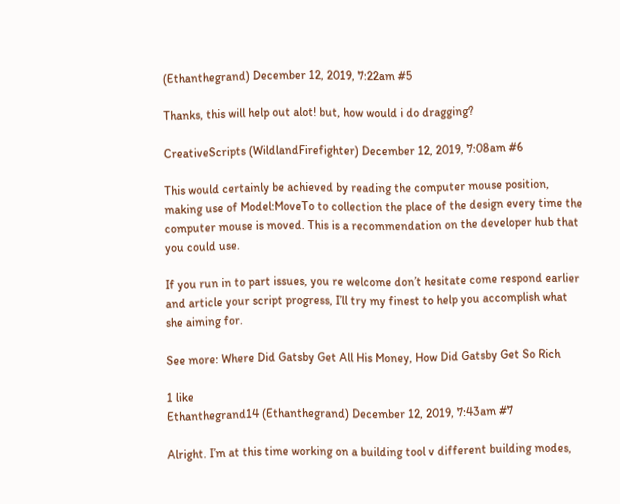(Ethanthegrand) December 12, 2019, 7:22am #5

Thanks, this will help out alot! but, how would i do dragging?

CreativeScripts (WildlandFirefighter) December 12, 2019, 7:08am #6

This would certainly be achieved by reading the computer mouse position, making use of Model:MoveTo to collection the place of the design every time the computer mouse is moved. This is a recommendation on the developer hub that you could use.

If you run in to part issues, you re welcome don’t hesitate come respond earlier and article your script progress, I’ll try my finest to help you accomplish what she aiming for.

See more: Where Did Gatsby Get All His Money, How Did Gatsby Get So Rich

1 like
Ethanthegrand14 (Ethanthegrand) December 12, 2019, 7:43am #7

Alright. I’m at this time working on a building tool v different building modes,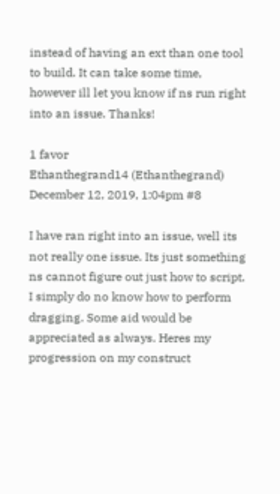instead of having an ext than one tool to build. It can take some time, however ill let you know if ns run right into an issue. Thanks!

1 favor
Ethanthegrand14 (Ethanthegrand) December 12, 2019, 1:04pm #8

I have ran right into an issue, well its not really one issue. Its just something ns cannot figure out just how to script. I simply do no know how to perform dragging. Some aid would be appreciated as always. Heres my progression on my construct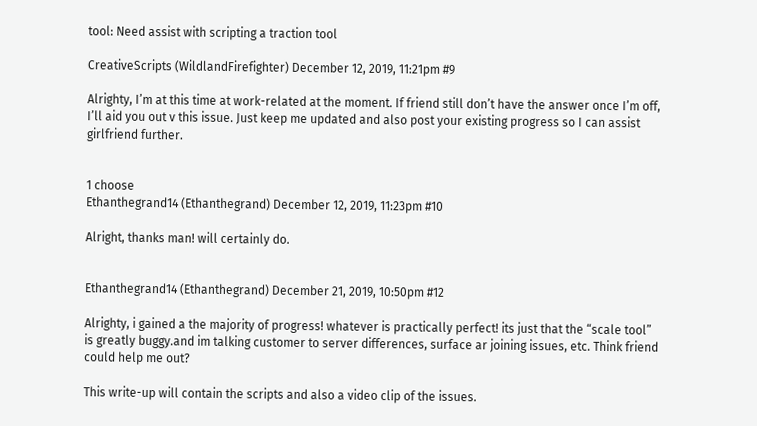tool: Need assist with scripting a traction tool

CreativeScripts (WildlandFirefighter) December 12, 2019, 11:21pm #9

Alrighty, I’m at this time at work-related at the moment. If friend still don’t have the answer once I’m off, I’ll aid you out v this issue. Just keep me updated and also post your existing progress so I can assist girlfriend further.


1 choose
Ethanthegrand14 (Ethanthegrand) December 12, 2019, 11:23pm #10

Alright, thanks man! will certainly do.


Ethanthegrand14 (Ethanthegrand) December 21, 2019, 10:50pm #12

Alrighty, i gained a the majority of progress! whatever is practically perfect! its just that the “scale tool” is greatly buggy.and im talking customer to server differences, surface ar joining issues, etc. Think friend could help me out?

This write-up will contain the scripts and also a video clip of the issues.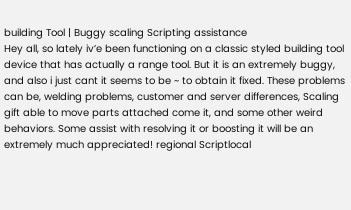building Tool | Buggy scaling Scripting assistance
Hey all, so lately iv’e been functioning on a classic styled building tool device that has actually a range tool. But it is an extremely buggy, and also i just cant it seems to be ~ to obtain it fixed. These problems can be, welding problems, customer and server differences, Scaling gift able to move parts attached come it, and some other weird behaviors. Some assist with resolving it or boosting it will be an extremely much appreciated! regional Scriptlocal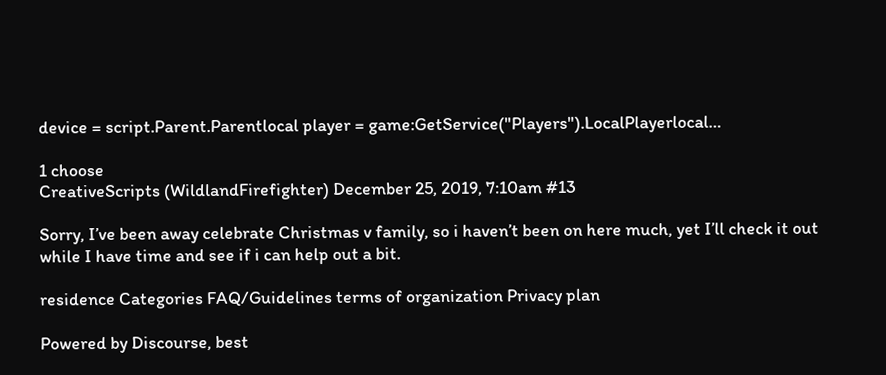device = script.Parent.Parentlocal player = game:GetService("Players").LocalPlayerlocal…

1 choose
CreativeScripts (WildlandFirefighter) December 25, 2019, 7:10am #13

Sorry, I’ve been away celebrate Christmas v family, so i haven’t been on here much, yet I’ll check it out while I have time and see if i can help out a bit.

residence Categories FAQ/Guidelines terms of organization Privacy plan

Powered by Discourse, best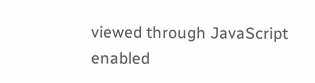viewed through JavaScript enabled